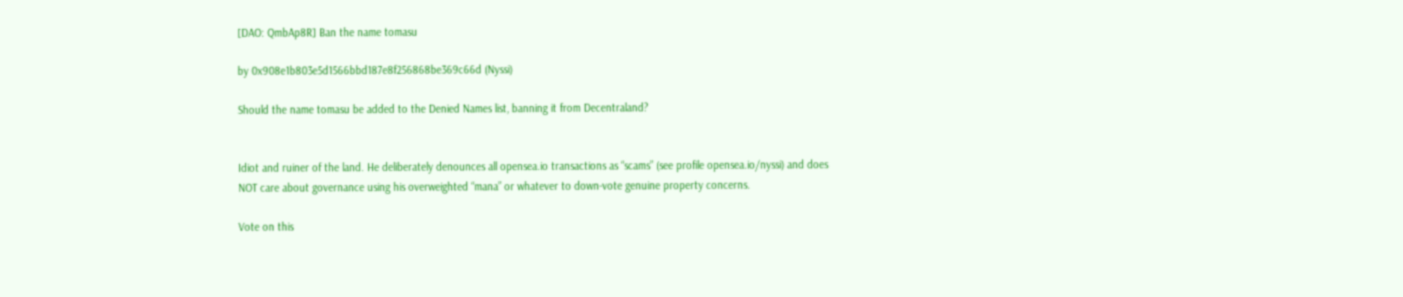[DAO: QmbAp8R] Ban the name tomasu

by 0x908e1b803e5d1566bbd187e8f256868be369c66d (Nyssi)

Should the name tomasu be added to the Denied Names list, banning it from Decentraland?


Idiot and ruiner of the land. He deliberately denounces all opensea.io transactions as “scams” (see profile opensea.io/nyssi) and does NOT care about governance using his overweighted “mana” or whatever to down-vote genuine property concerns.

Vote on this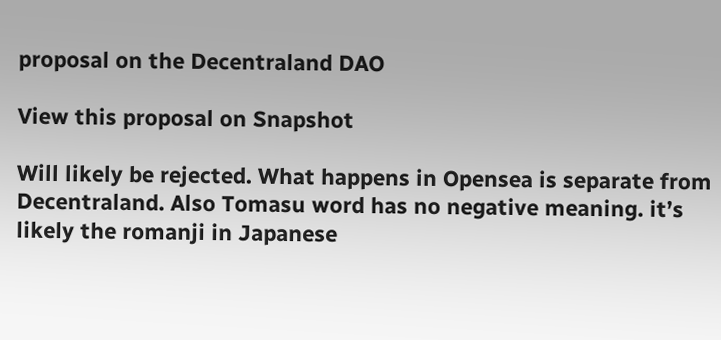proposal on the Decentraland DAO

View this proposal on Snapshot

Will likely be rejected. What happens in Opensea is separate from Decentraland. Also Tomasu word has no negative meaning. it’s likely the romanji in Japanese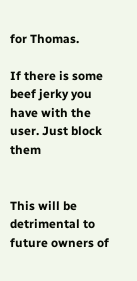for Thomas.

If there is some beef jerky you have with the user. Just block them


This will be detrimental to future owners of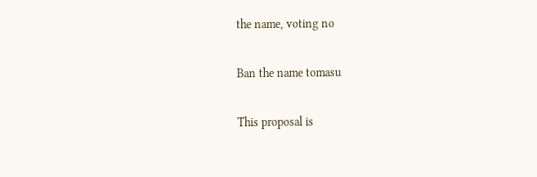the name, voting no

Ban the name tomasu

This proposal is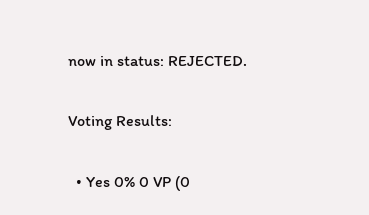now in status: REJECTED.

Voting Results:

  • Yes 0% 0 VP (0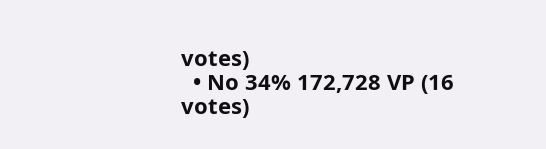votes)
  • No 34% 172,728 VP (16 votes)